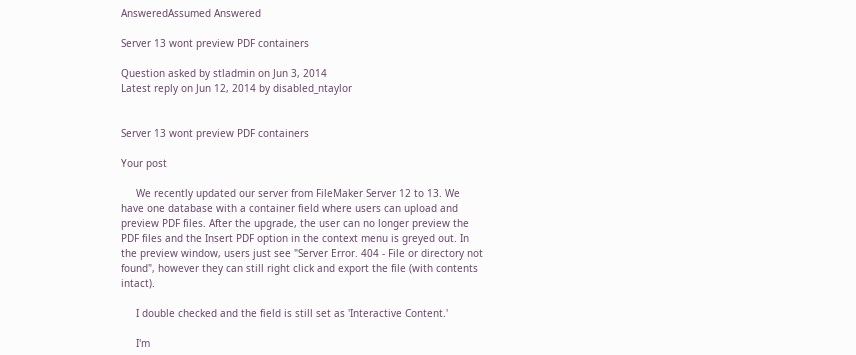AnsweredAssumed Answered

Server 13 wont preview PDF containers

Question asked by stladmin on Jun 3, 2014
Latest reply on Jun 12, 2014 by disabled_ntaylor


Server 13 wont preview PDF containers

Your post

     We recently updated our server from FileMaker Server 12 to 13. We have one database with a container field where users can upload and preview PDF files. After the upgrade, the user can no longer preview the PDF files and the Insert PDF option in the context menu is greyed out. In the preview window, users just see "Server Error. 404 - File or directory not found", however they can still right click and export the file (with contents intact).

     I double checked and the field is still set as 'Interactive Content.'

     I'm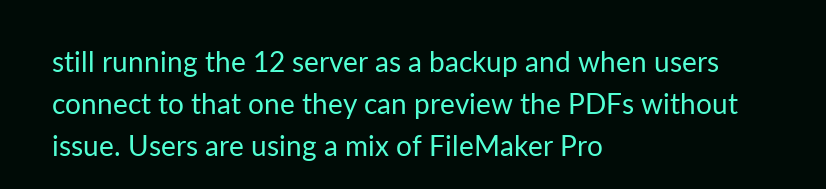still running the 12 server as a backup and when users connect to that one they can preview the PDFs without issue. Users are using a mix of FileMaker Pro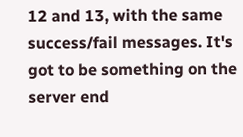12 and 13, with the same success/fail messages. It's got to be something on the server end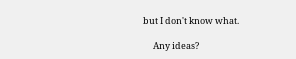but I don't know what.

     Any ideas?